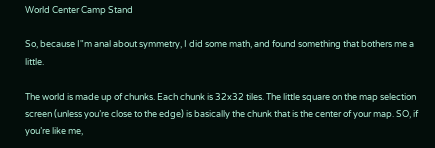World Center Camp Stand

So, because I"m anal about symmetry, I did some math, and found something that bothers me a little.

The world is made up of chunks. Each chunk is 32x32 tiles. The little square on the map selection screen (unless you’re close to the edge) is basically the chunk that is the center of your map. SO, if you’re like me,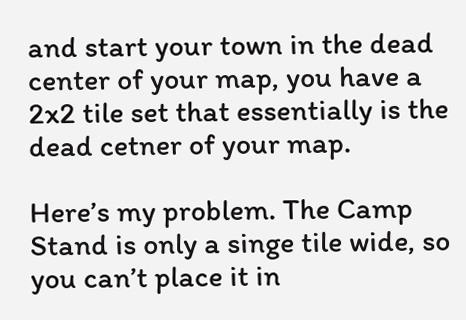and start your town in the dead center of your map, you have a 2x2 tile set that essentially is the dead cetner of your map.

Here’s my problem. The Camp Stand is only a singe tile wide, so you can’t place it in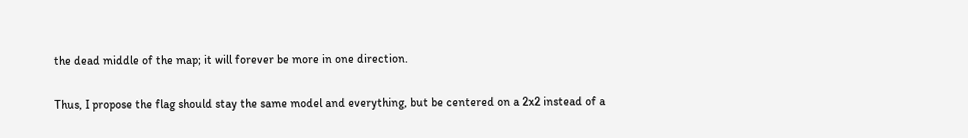the dead middle of the map; it will forever be more in one direction.

Thus, I propose the flag should stay the same model and everything, but be centered on a 2x2 instead of a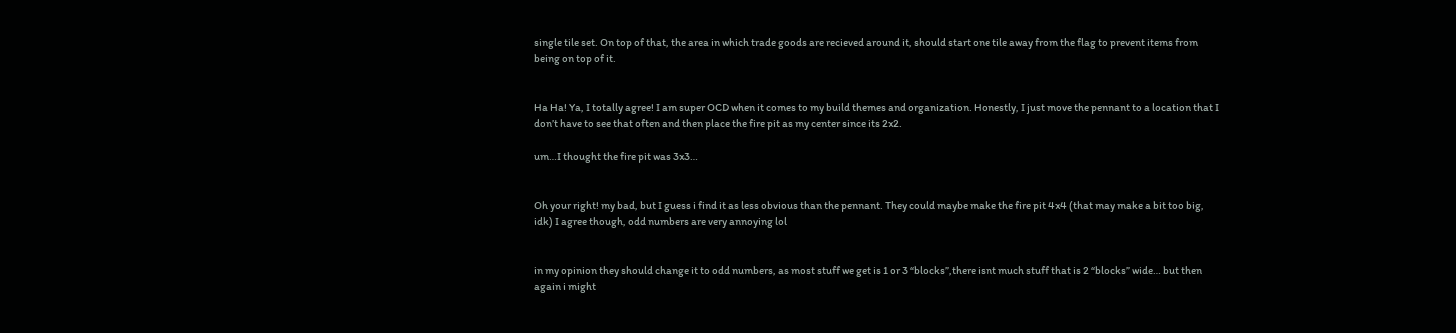single tile set. On top of that, the area in which trade goods are recieved around it, should start one tile away from the flag to prevent items from being on top of it.


Ha Ha! Ya, I totally agree! I am super OCD when it comes to my build themes and organization. Honestly, I just move the pennant to a location that I don’t have to see that often and then place the fire pit as my center since its 2x2.

um…I thought the fire pit was 3x3…


Oh your right! my bad, but I guess i find it as less obvious than the pennant. They could maybe make the fire pit 4x4 (that may make a bit too big, idk) I agree though, odd numbers are very annoying lol


in my opinion they should change it to odd numbers, as most stuff we get is 1 or 3 “blocks”,there isnt much stuff that is 2 “blocks” wide… but then again i might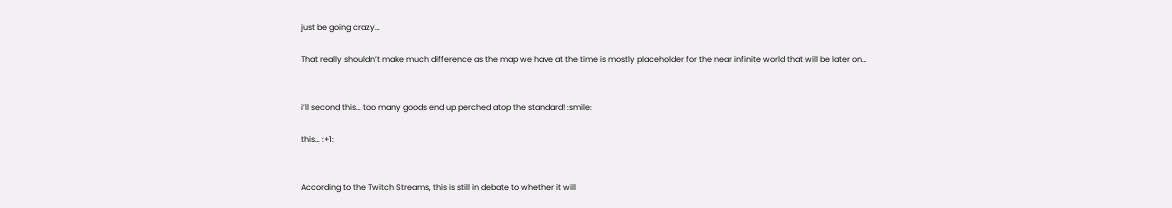just be going crazy…

That really shouldn’t make much difference as the map we have at the time is mostly placeholder for the near infinite world that will be later on…


i’ll second this… too many goods end up perched atop the standard! :smile:

this… :+1:


According to the Twitch Streams, this is still in debate to whether it will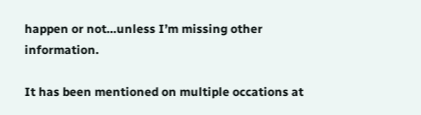happen or not…unless I’m missing other information.

It has been mentioned on multiple occations at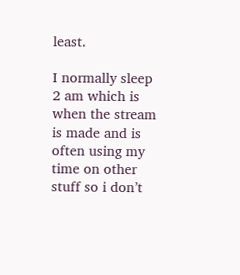least.

I normally sleep 2 am which is when the stream is made and is often using my time on other stuff so i don’t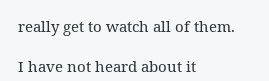really get to watch all of them.

I have not heard about it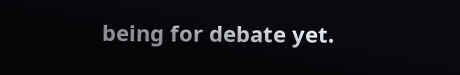being for debate yet.